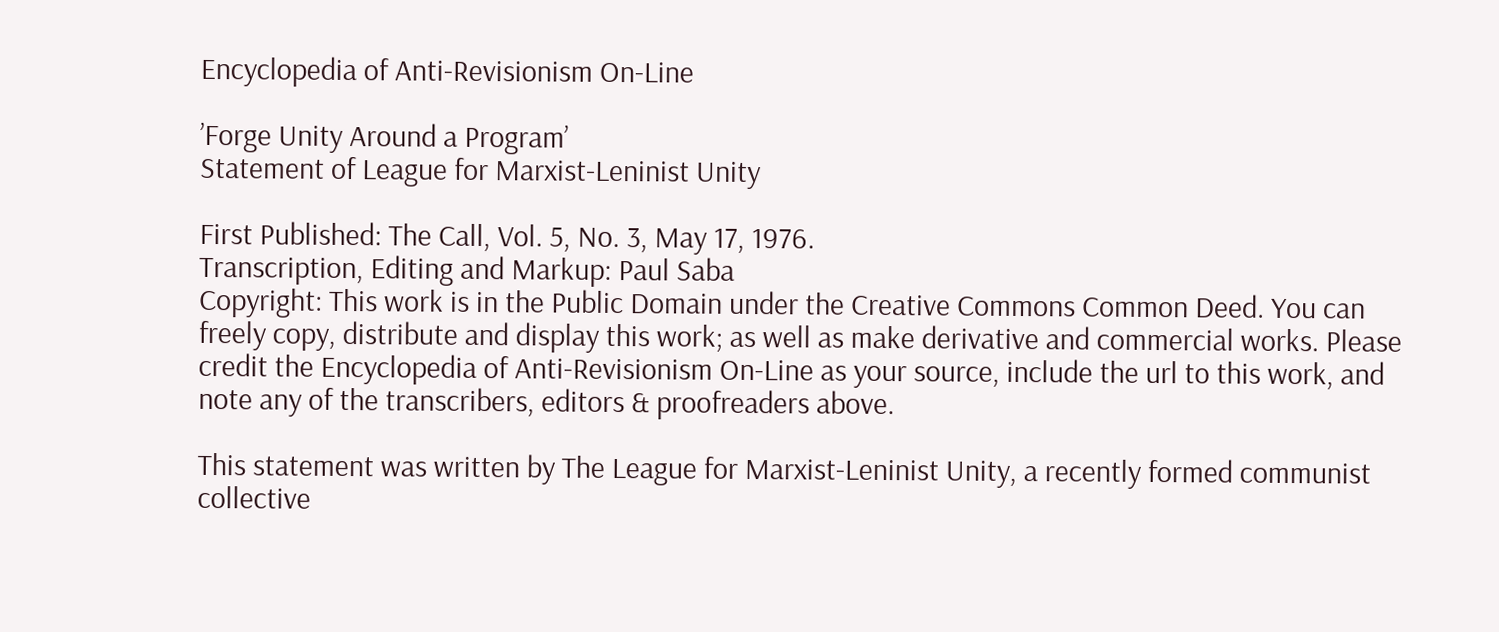Encyclopedia of Anti-Revisionism On-Line

’Forge Unity Around a Program’
Statement of League for Marxist-Leninist Unity

First Published: The Call, Vol. 5, No. 3, May 17, 1976.
Transcription, Editing and Markup: Paul Saba
Copyright: This work is in the Public Domain under the Creative Commons Common Deed. You can freely copy, distribute and display this work; as well as make derivative and commercial works. Please credit the Encyclopedia of Anti-Revisionism On-Line as your source, include the url to this work, and note any of the transcribers, editors & proofreaders above.

This statement was written by The League for Marxist-Leninist Unity, a recently formed communist collective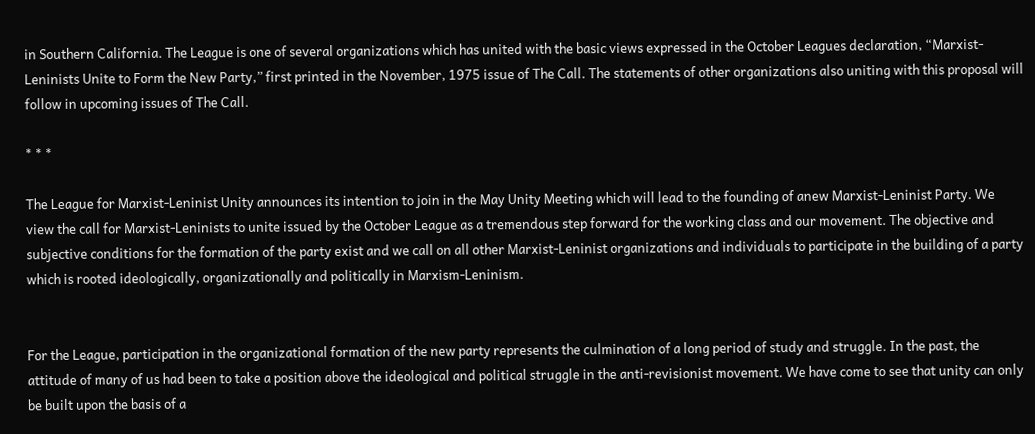in Southern California. The League is one of several organizations which has united with the basic views expressed in the October Leagues declaration, “Marxist-Leninists Unite to Form the New Party,” first printed in the November, 1975 issue of The Call. The statements of other organizations also uniting with this proposal will follow in upcoming issues of The Call.

* * *

The League for Marxist-Leninist Unity announces its intention to join in the May Unity Meeting which will lead to the founding of anew Marxist-Leninist Party. We view the call for Marxist-Leninists to unite issued by the October League as a tremendous step forward for the working class and our movement. The objective and subjective conditions for the formation of the party exist and we call on all other Marxist-Leninist organizations and individuals to participate in the building of a party which is rooted ideologically, organizationally and politically in Marxism-Leninism.


For the League, participation in the organizational formation of the new party represents the culmination of a long period of study and struggle. In the past, the attitude of many of us had been to take a position above the ideological and political struggle in the anti-revisionist movement. We have come to see that unity can only be built upon the basis of a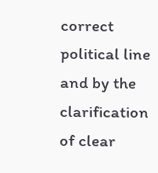correct political line and by the clarification of clear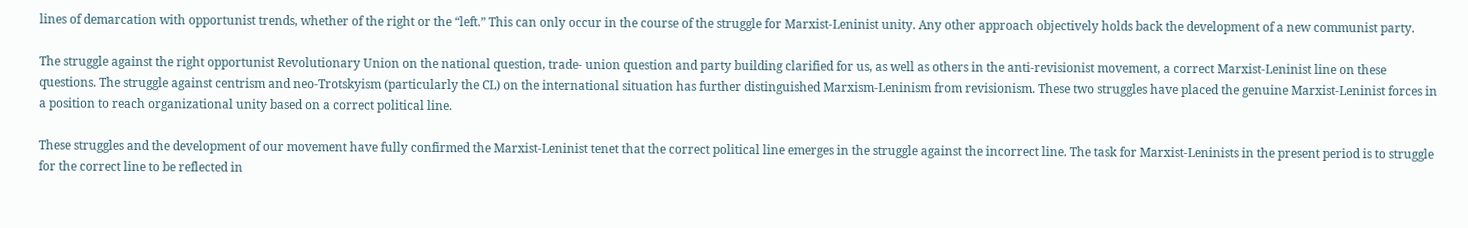lines of demarcation with opportunist trends, whether of the right or the “left.” This can only occur in the course of the struggle for Marxist-Leninist unity. Any other approach objectively holds back the development of a new communist party.

The struggle against the right opportunist Revolutionary Union on the national question, trade- union question and party building clarified for us, as well as others in the anti-revisionist movement, a correct Marxist-Leninist line on these questions. The struggle against centrism and neo-Trotskyism (particularly the CL) on the international situation has further distinguished Marxism-Leninism from revisionism. These two struggles have placed the genuine Marxist-Leninist forces in a position to reach organizational unity based on a correct political line.

These struggles and the development of our movement have fully confirmed the Marxist-Leninist tenet that the correct political line emerges in the struggle against the incorrect line. The task for Marxist-Leninists in the present period is to struggle for the correct line to be reflected in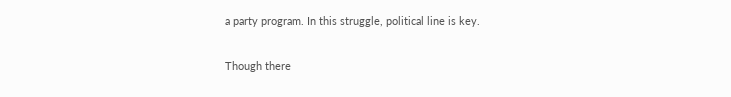a party program. In this struggle, political line is key.

Though there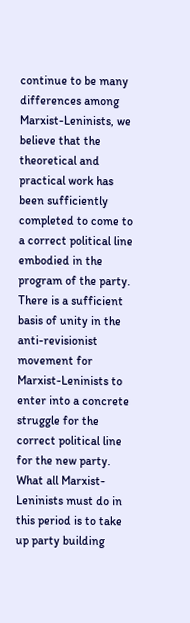continue to be many differences among Marxist-Leninists, we believe that the theoretical and practical work has been sufficiently completed to come to a correct political line embodied in the program of the party. There is a sufficient basis of unity in the anti-revisionist movement for Marxist-Leninists to enter into a concrete struggle for the correct political line for the new party. What all Marxist-Leninists must do in this period is to take up party building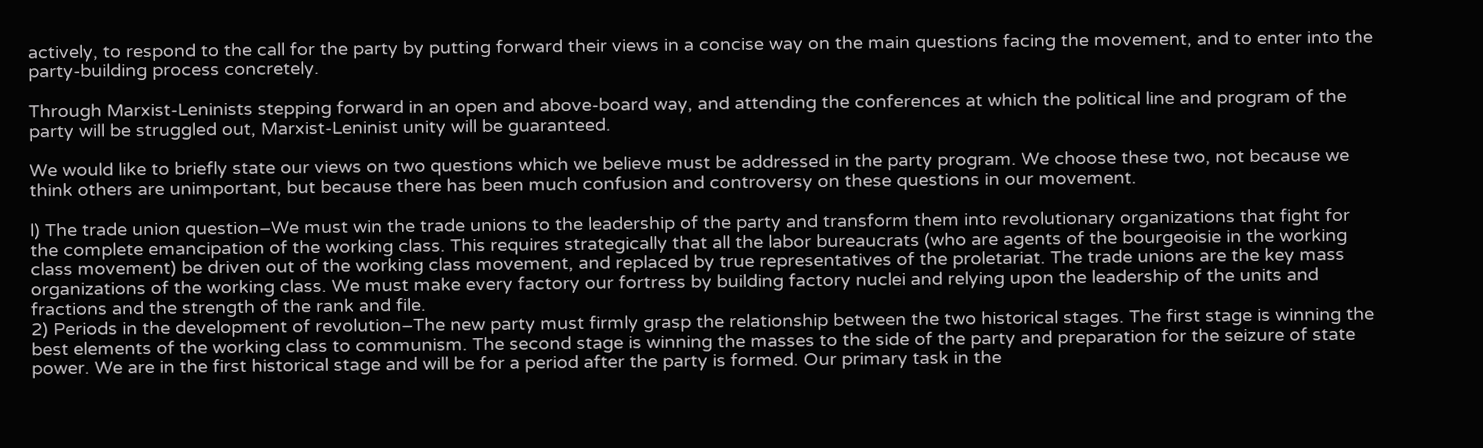actively, to respond to the call for the party by putting forward their views in a concise way on the main questions facing the movement, and to enter into the party-building process concretely.

Through Marxist-Leninists stepping forward in an open and above-board way, and attending the conferences at which the political line and program of the party will be struggled out, Marxist-Leninist unity will be guaranteed.

We would like to briefly state our views on two questions which we believe must be addressed in the party program. We choose these two, not because we think others are unimportant, but because there has been much confusion and controversy on these questions in our movement.

l) The trade union question–We must win the trade unions to the leadership of the party and transform them into revolutionary organizations that fight for the complete emancipation of the working class. This requires strategically that all the labor bureaucrats (who are agents of the bourgeoisie in the working class movement) be driven out of the working class movement, and replaced by true representatives of the proletariat. The trade unions are the key mass organizations of the working class. We must make every factory our fortress by building factory nuclei and relying upon the leadership of the units and fractions and the strength of the rank and file.
2) Periods in the development of revolution–The new party must firmly grasp the relationship between the two historical stages. The first stage is winning the best elements of the working class to communism. The second stage is winning the masses to the side of the party and preparation for the seizure of state power. We are in the first historical stage and will be for a period after the party is formed. Our primary task in the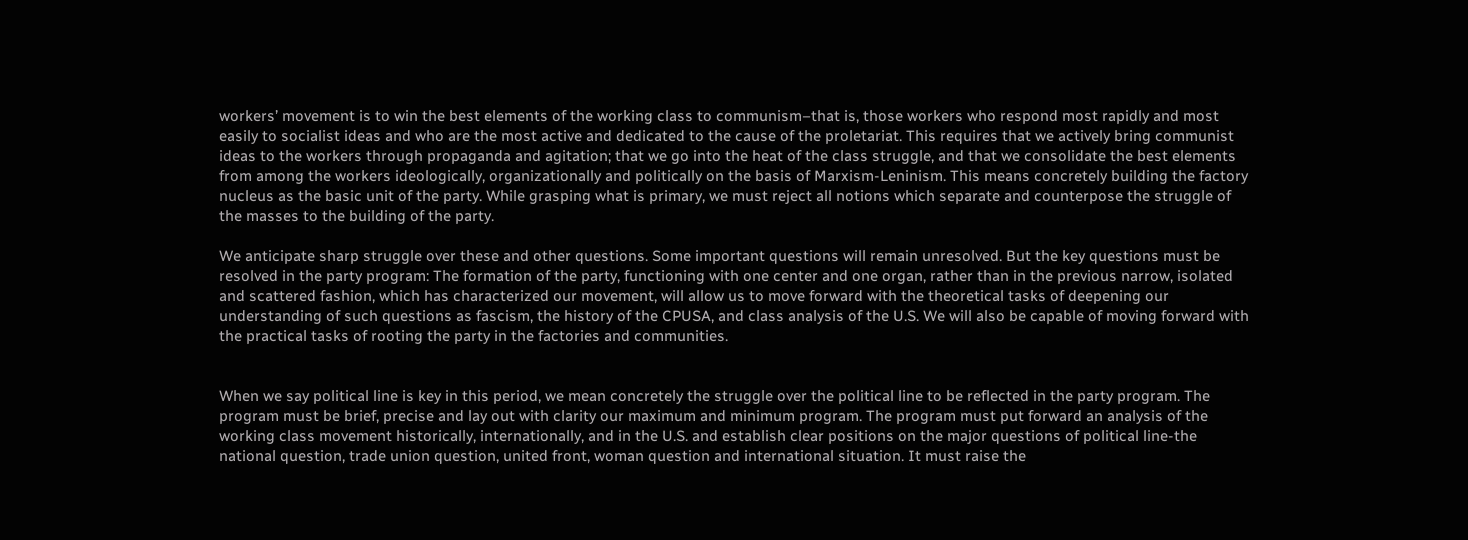workers’ movement is to win the best elements of the working class to communism–that is, those workers who respond most rapidly and most easily to socialist ideas and who are the most active and dedicated to the cause of the proletariat. This requires that we actively bring communist ideas to the workers through propaganda and agitation; that we go into the heat of the class struggle, and that we consolidate the best elements from among the workers ideologically, organizationally and politically on the basis of Marxism-Leninism. This means concretely building the factory nucleus as the basic unit of the party. While grasping what is primary, we must reject all notions which separate and counterpose the struggle of the masses to the building of the party.

We anticipate sharp struggle over these and other questions. Some important questions will remain unresolved. But the key questions must be resolved in the party program: The formation of the party, functioning with one center and one organ, rather than in the previous narrow, isolated and scattered fashion, which has characterized our movement, will allow us to move forward with the theoretical tasks of deepening our understanding of such questions as fascism, the history of the CPUSA, and class analysis of the U.S. We will also be capable of moving forward with the practical tasks of rooting the party in the factories and communities.


When we say political line is key in this period, we mean concretely the struggle over the political line to be reflected in the party program. The program must be brief, precise and lay out with clarity our maximum and minimum program. The program must put forward an analysis of the working class movement historically, internationally, and in the U.S. and establish clear positions on the major questions of political line-the national question, trade union question, united front, woman question and international situation. It must raise the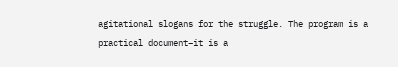agitational slogans for the struggle. The program is a practical document–it is a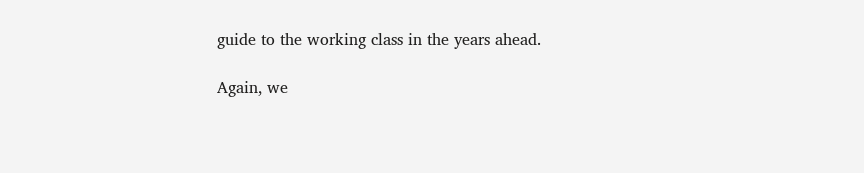guide to the working class in the years ahead.

Again, we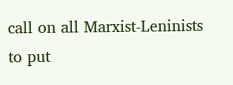call on all Marxist-Leninists to put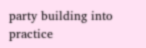party building into practice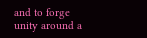and to forge unity around a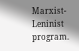Marxist-Leninist program.